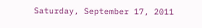Saturday, September 17, 2011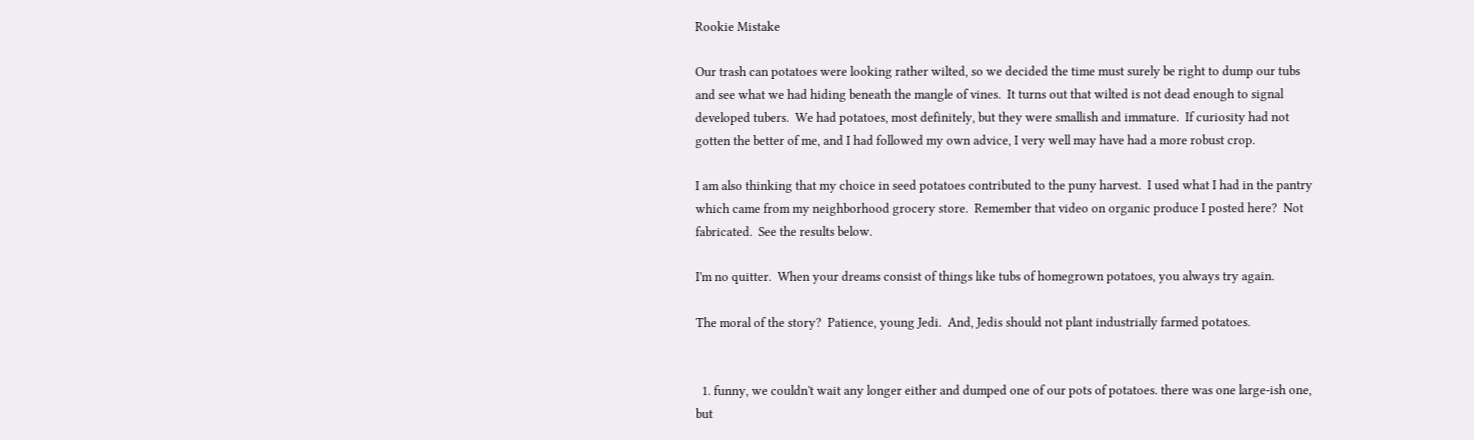Rookie Mistake

Our trash can potatoes were looking rather wilted, so we decided the time must surely be right to dump our tubs and see what we had hiding beneath the mangle of vines.  It turns out that wilted is not dead enough to signal developed tubers.  We had potatoes, most definitely, but they were smallish and immature.  If curiosity had not gotten the better of me, and I had followed my own advice, I very well may have had a more robust crop.

I am also thinking that my choice in seed potatoes contributed to the puny harvest.  I used what I had in the pantry which came from my neighborhood grocery store.  Remember that video on organic produce I posted here?  Not fabricated.  See the results below.

I'm no quitter.  When your dreams consist of things like tubs of homegrown potatoes, you always try again.

The moral of the story?  Patience, young Jedi.  And, Jedis should not plant industrially farmed potatoes.


  1. funny, we couldn't wait any longer either and dumped one of our pots of potatoes. there was one large-ish one, but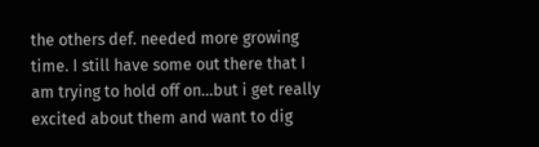the others def. needed more growing time. I still have some out there that I am trying to hold off on...but i get really excited about them and want to dig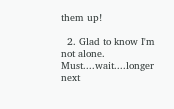them up!

  2. Glad to know I'm not alone. Must....wait....longer next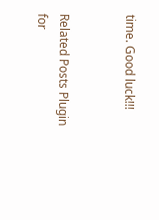time. Good luck!!!


Related Posts Plugin for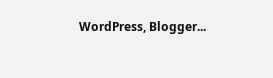WordPress, Blogger...